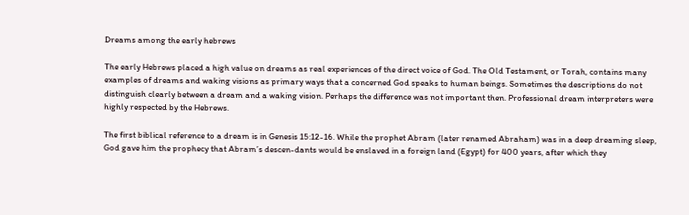Dreams among the early hebrews

The early Hebrews placed a high value on dreams as real experiences of the direct voice of God. The Old Testament, or Torah, contains many examples of dreams and waking visions as primary ways that a concerned God speaks to human beings. Sometimes the descriptions do not distinguish clearly between a dream and a waking vision. Perhaps the difference was not important then. Professional dream interpreters were highly respected by the Hebrews.

The first biblical reference to a dream is in Genesis 15:12-16. While the prophet Abram (later renamed Abraham) was in a deep dreaming sleep, God gave him the prophecy that Abram’s descen-dants would be enslaved in a foreign land (Egypt) for 400 years, after which they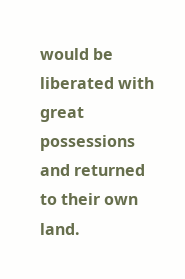would be liberated with great possessions and returned to their own land.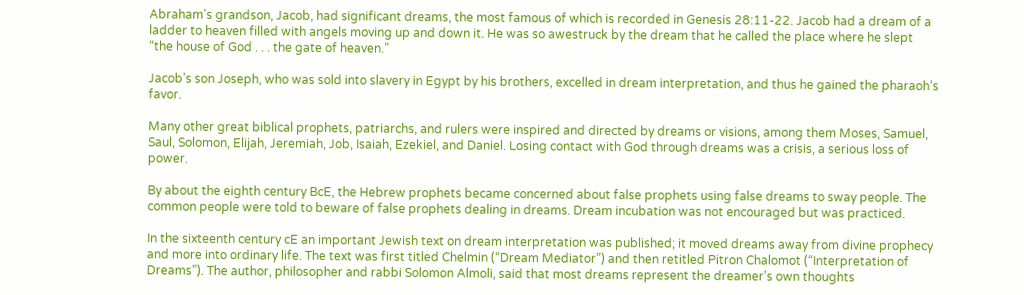Abraham’s grandson, Jacob, had significant dreams, the most famous of which is recorded in Genesis 28:11-22. Jacob had a dream of a ladder to heaven filled with angels moving up and down it. He was so awestruck by the dream that he called the place where he slept “the house of God . . . the gate of heaven.”

Jacob’s son Joseph, who was sold into slavery in Egypt by his brothers, excelled in dream interpretation, and thus he gained the pharaoh’s favor.

Many other great biblical prophets, patriarchs, and rulers were inspired and directed by dreams or visions, among them Moses, Samuel, Saul, Solomon, Elijah, Jeremiah, Job, Isaiah, Ezekiel, and Daniel. Losing contact with God through dreams was a crisis, a serious loss of power.

By about the eighth century BcE, the Hebrew prophets became concerned about false prophets using false dreams to sway people. The common people were told to beware of false prophets dealing in dreams. Dream incubation was not encouraged but was practiced.

In the sixteenth century cE an important Jewish text on dream interpretation was published; it moved dreams away from divine prophecy and more into ordinary life. The text was first titled Chelmin (“Dream Mediator”) and then retitled Pitron Chalomot (“Interpretation of Dreams”). The author, philosopher and rabbi Solomon Almoli, said that most dreams represent the dreamer’s own thoughts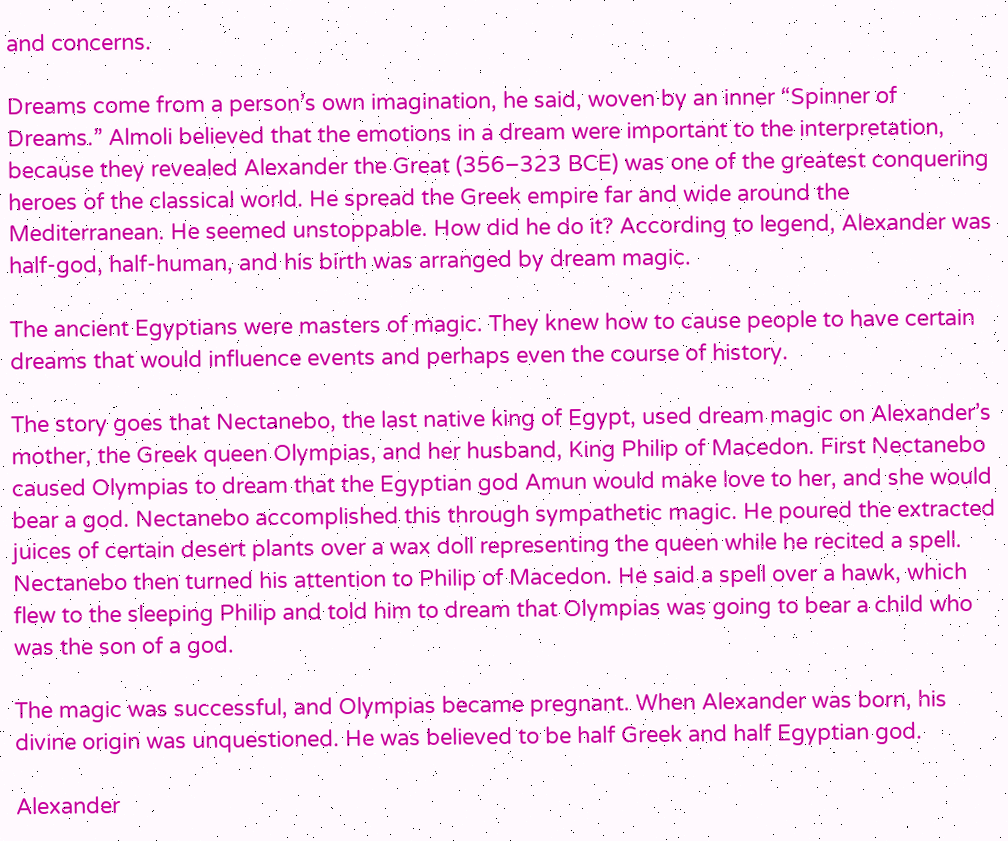and concerns.

Dreams come from a person’s own imagination, he said, woven by an inner “Spinner of Dreams.” Almoli believed that the emotions in a dream were important to the interpretation, because they revealed Alexander the Great (356–323 BCE) was one of the greatest conquering heroes of the classical world. He spread the Greek empire far and wide around the Mediterranean. He seemed unstoppable. How did he do it? According to legend, Alexander was half-god, half-human, and his birth was arranged by dream magic.

The ancient Egyptians were masters of magic. They knew how to cause people to have certain dreams that would influence events and perhaps even the course of history.

The story goes that Nectanebo, the last native king of Egypt, used dream magic on Alexander’s mother, the Greek queen Olympias, and her husband, King Philip of Macedon. First Nectanebo caused Olympias to dream that the Egyptian god Amun would make love to her, and she would bear a god. Nectanebo accomplished this through sympathetic magic. He poured the extracted juices of certain desert plants over a wax doll representing the queen while he recited a spell. Nectanebo then turned his attention to Philip of Macedon. He said a spell over a hawk, which flew to the sleeping Philip and told him to dream that Olympias was going to bear a child who was the son of a god.

The magic was successful, and Olympias became pregnant. When Alexander was born, his divine origin was unquestioned. He was believed to be half Greek and half Egyptian god.

Alexander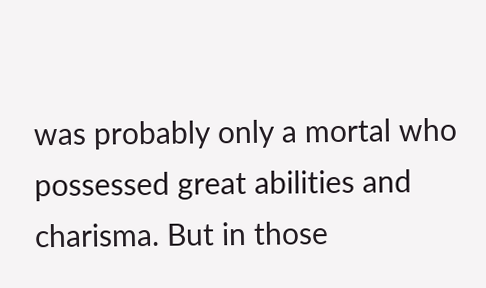was probably only a mortal who possessed great abilities and charisma. But in those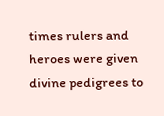times rulers and heroes were given divine pedigrees to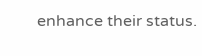enhance their status.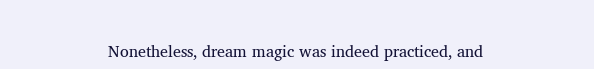Nonetheless, dream magic was indeed practiced, and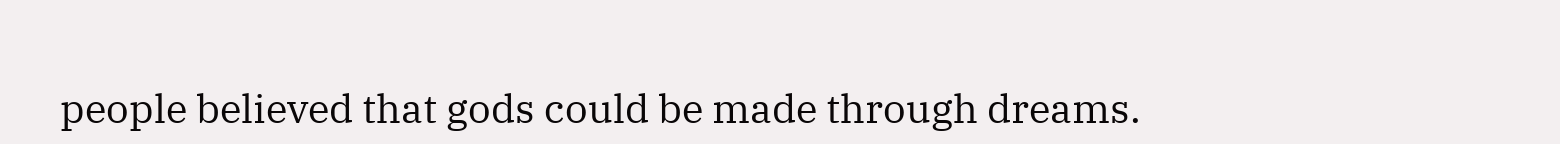people believed that gods could be made through dreams.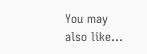You may also like...